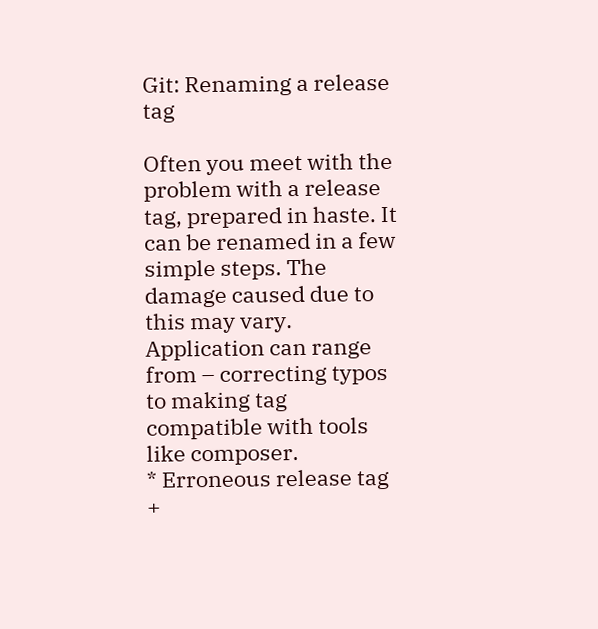Git: Renaming a release tag

Often you meet with the problem with a release tag, prepared in haste. It can be renamed in a few simple steps. The damage caused due to this may vary. Application can range from – correcting typos to making tag compatible with tools like composer.
* Erroneous release tag
+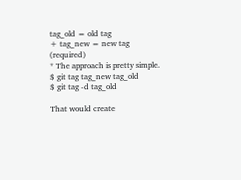tag_old = old tag
+ tag_new = new tag (required)
* The approach is pretty simple.
$ git tag tag_new tag_old
$ git tag -d tag_old

That would create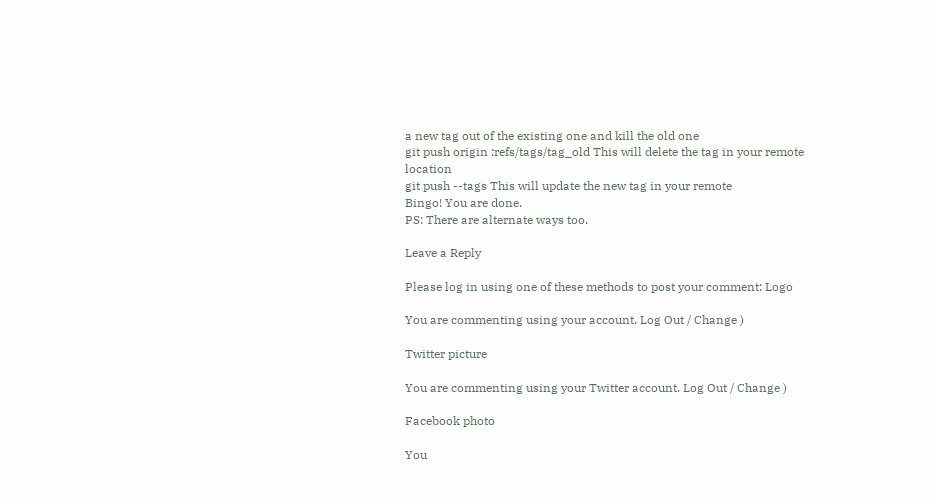a new tag out of the existing one and kill the old one
git push origin :refs/tags/tag_old This will delete the tag in your remote location
git push --tags This will update the new tag in your remote
Bingo! You are done.
PS: There are alternate ways too.

Leave a Reply

Please log in using one of these methods to post your comment: Logo

You are commenting using your account. Log Out / Change )

Twitter picture

You are commenting using your Twitter account. Log Out / Change )

Facebook photo

You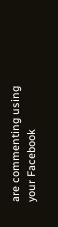are commenting using your Facebook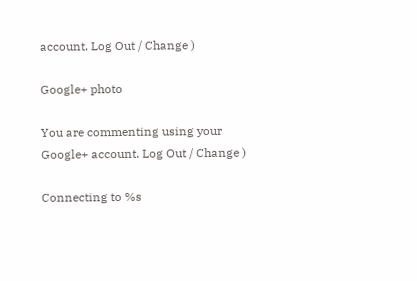account. Log Out / Change )

Google+ photo

You are commenting using your Google+ account. Log Out / Change )

Connecting to %s